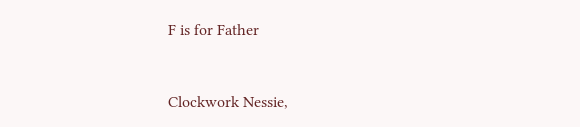F is for Father


Clockwork Nessie,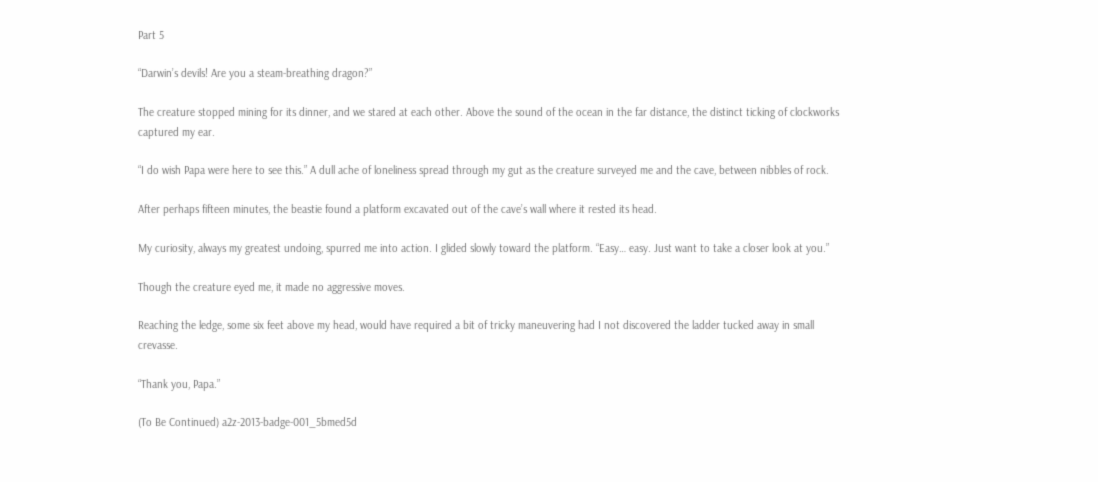Part 5

“Darwin’s devils! Are you a steam-breathing dragon?”

The creature stopped mining for its dinner, and we stared at each other. Above the sound of the ocean in the far distance, the distinct ticking of clockworks captured my ear.

“I do wish Papa were here to see this.” A dull ache of loneliness spread through my gut as the creature surveyed me and the cave, between nibbles of rock.

After perhaps fifteen minutes, the beastie found a platform excavated out of the cave’s wall where it rested its head.

My curiosity, always my greatest undoing, spurred me into action. I glided slowly toward the platform. “Easy… easy. Just want to take a closer look at you.”

Though the creature eyed me, it made no aggressive moves.

Reaching the ledge, some six feet above my head, would have required a bit of tricky maneuvering had I not discovered the ladder tucked away in small crevasse.

“Thank you, Papa.”

(To Be Continued) a2z-2013-badge-001_5bmed5d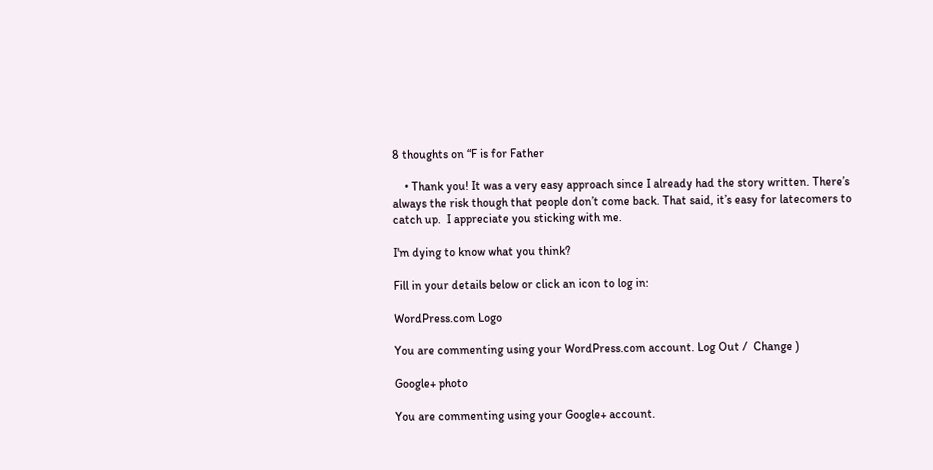8 thoughts on “F is for Father

    • Thank you! It was a very easy approach since I already had the story written. There’s always the risk though that people don’t come back. That said, it’s easy for latecomers to catch up.  I appreciate you sticking with me.

I'm dying to know what you think?

Fill in your details below or click an icon to log in:

WordPress.com Logo

You are commenting using your WordPress.com account. Log Out /  Change )

Google+ photo

You are commenting using your Google+ account.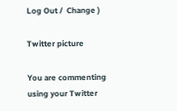Log Out /  Change )

Twitter picture

You are commenting using your Twitter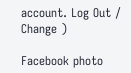account. Log Out /  Change )

Facebook photo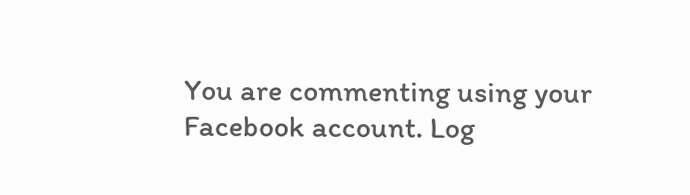You are commenting using your Facebook account. Log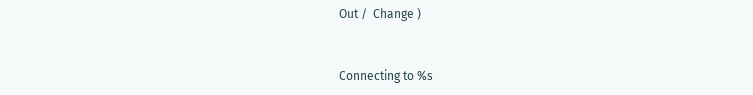Out /  Change )


Connecting to %s